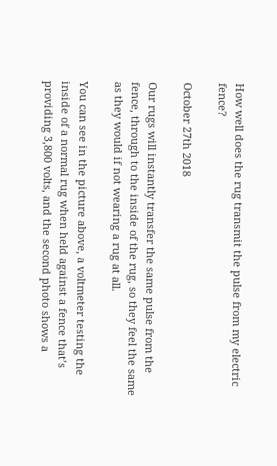How well does the rug transmit the pulse from my electric fence?

October 27th 2018

Our rugs will instantly transfer the same pulse from the fence, through to the inside of the rug, so they feel the same as they would if not wearing a rug at all.

You can see in the picture above, a voltmeter testing the inside of a normal rug when held against a fence that’s providing 3,800 volts, and the second photo shows a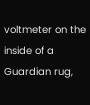voltmeter on the inside of a Guardian rug,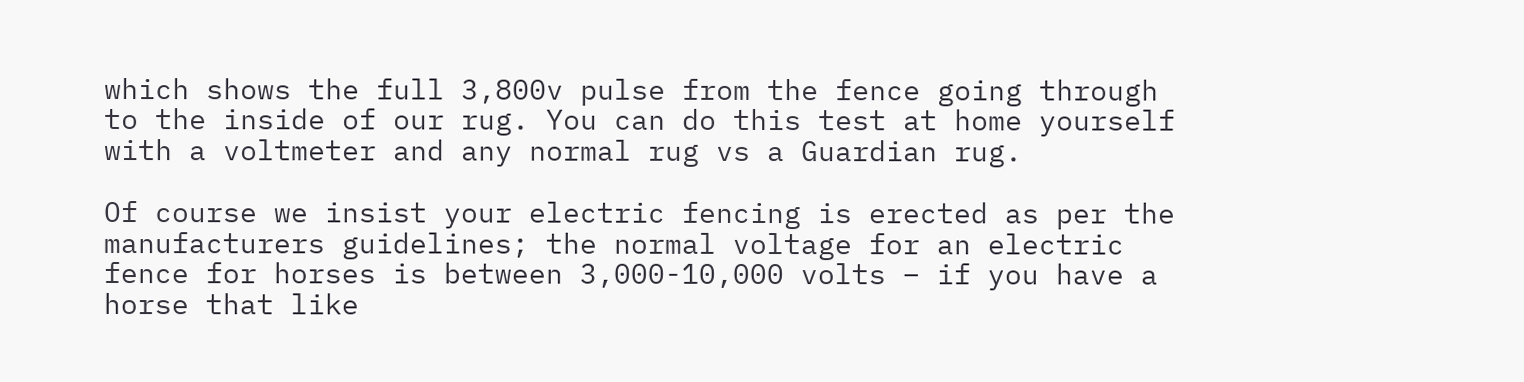which shows the full 3,800v pulse from the fence going through to the inside of our rug. You can do this test at home yourself with a voltmeter and any normal rug vs a Guardian rug.

Of course we insist your electric fencing is erected as per the manufacturers guidelines; the normal voltage for an electric fence for horses is between 3,000-10,000 volts – if you have a horse that like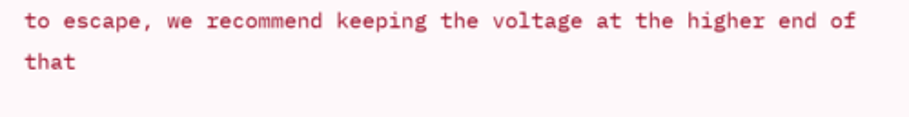to escape, we recommend keeping the voltage at the higher end of that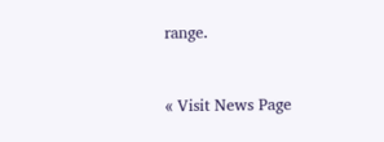range.


« Visit News Page